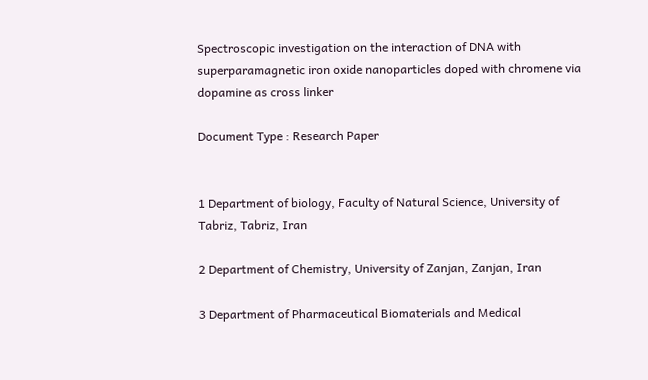Spectroscopic investigation on the interaction of DNA with superparamagnetic iron oxide nanoparticles doped with chromene via dopamine as cross linker

Document Type : Research Paper


1 Department of biology, Faculty of Natural Science, University of Tabriz, Tabriz, Iran

2 Department of Chemistry, University of Zanjan, Zanjan, Iran

3 Department of Pharmaceutical Biomaterials and Medical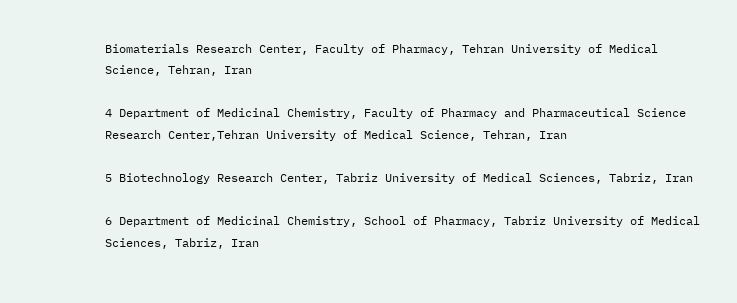Biomaterials Research Center, Faculty of Pharmacy, Tehran University of Medical Science, Tehran, Iran

4 Department of Medicinal Chemistry, Faculty of Pharmacy and Pharmaceutical Science Research Center,Tehran University of Medical Science, Tehran, Iran

5 Biotechnology Research Center, Tabriz University of Medical Sciences, Tabriz, Iran

6 Department of Medicinal Chemistry, School of Pharmacy, Tabriz University of Medical Sciences, Tabriz, Iran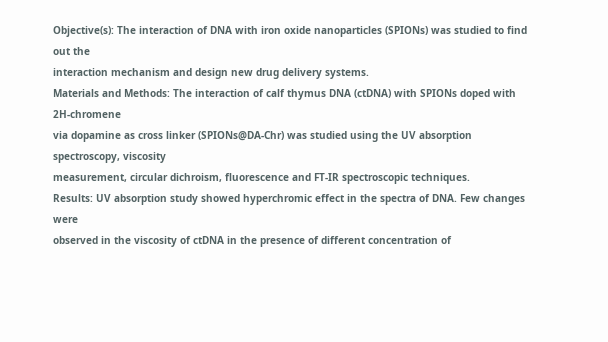Objective(s): The interaction of DNA with iron oxide nanoparticles (SPIONs) was studied to find out the
interaction mechanism and design new drug delivery systems.
Materials and Methods: The interaction of calf thymus DNA (ctDNA) with SPIONs doped with 2H-chromene
via dopamine as cross linker (SPIONs@DA-Chr) was studied using the UV absorption spectroscopy, viscosity
measurement, circular dichroism, fluorescence and FT-IR spectroscopic techniques.
Results: UV absorption study showed hyperchromic effect in the spectra of DNA. Few changes were
observed in the viscosity of ctDNA in the presence of different concentration of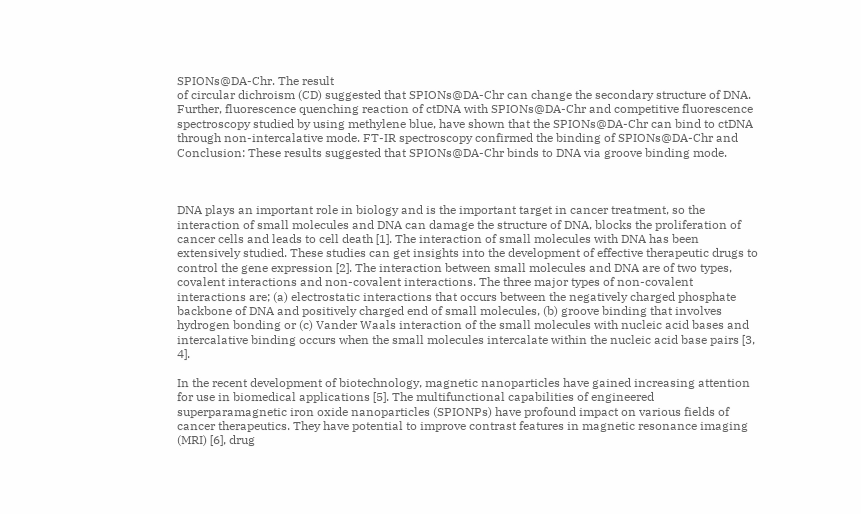SPIONs@DA-Chr. The result
of circular dichroism (CD) suggested that SPIONs@DA-Chr can change the secondary structure of DNA.
Further, fluorescence quenching reaction of ctDNA with SPIONs@DA-Chr and competitive fluorescence
spectroscopy studied by using methylene blue, have shown that the SPIONs@DA-Chr can bind to ctDNA
through non-intercalative mode. FT-IR spectroscopy confirmed the binding of SPIONs@DA-Chr and
Conclusion: These results suggested that SPIONs@DA-Chr binds to DNA via groove binding mode.



DNA plays an important role in biology and is the important target in cancer treatment, so the interaction of small molecules and DNA can damage the structure of DNA, blocks the proliferation of cancer cells and leads to cell death [1]. The interaction of small molecules with DNA has been extensively studied. These studies can get insights into the development of effective therapeutic drugs to control the gene expression [2]. The interaction between small molecules and DNA are of two types, covalent interactions and non-covalent interactions. The three major types of non-covalent interactions are; (a) electrostatic interactions that occurs between the negatively charged phosphate backbone of DNA and positively charged end of small molecules, (b) groove binding that involves hydrogen bonding or (c) Vander Waals interaction of the small molecules with nucleic acid bases and intercalative binding occurs when the small molecules intercalate within the nucleic acid base pairs [3, 4].

In the recent development of biotechnology, magnetic nanoparticles have gained increasing attention for use in biomedical applications [5]. The multifunctional capabilities of engineered superparamagnetic iron oxide nanoparticles (SPIONPs) have profound impact on various fields of cancer therapeutics. They have potential to improve contrast features in magnetic resonance imaging (MRI) [6], drug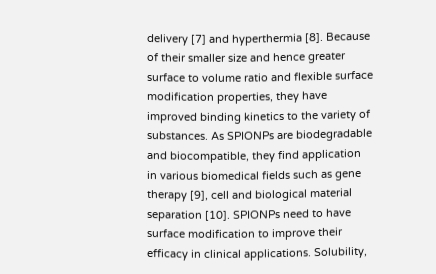delivery [7] and hyperthermia [8]. Because of their smaller size and hence greater surface to volume ratio and flexible surface modification properties, they have improved binding kinetics to the variety of substances. As SPIONPs are biodegradable and biocompatible, they find application in various biomedical fields such as gene therapy [9], cell and biological material separation [10]. SPIONPs need to have surface modification to improve their efficacy in clinical applications. Solubility,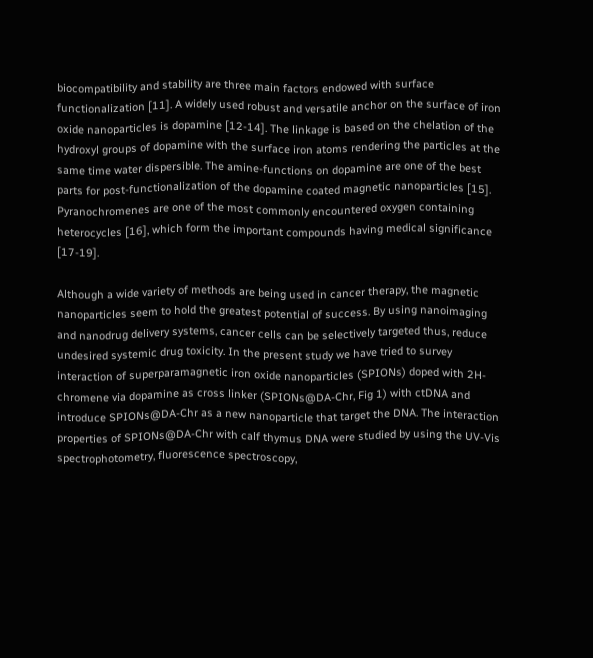biocompatibility and stability are three main factors endowed with surface functionalization [11]. A widely used robust and versatile anchor on the surface of iron oxide nanoparticles is dopamine [12-14]. The linkage is based on the chelation of the hydroxyl groups of dopamine with the surface iron atoms rendering the particles at the same time water dispersible. The amine-functions on dopamine are one of the best parts for post-functionalization of the dopamine coated magnetic nanoparticles [15]. Pyranochromenes are one of the most commonly encountered oxygen containing heterocycles [16], which form the important compounds having medical significance [17-19].

Although a wide variety of methods are being used in cancer therapy, the magnetic nanoparticles seem to hold the greatest potential of success. By using nanoimaging and nanodrug delivery systems, cancer cells can be selectively targeted thus, reduce undesired systemic drug toxicity. In the present study we have tried to survey interaction of superparamagnetic iron oxide nanoparticles (SPIONs) doped with 2H-chromene via dopamine as cross linker (SPIONs@DA-Chr, Fig 1) with ctDNA and introduce SPIONs@DA-Chr as a new nanoparticle that target the DNA. The interaction properties of SPIONs@DA-Chr with calf thymus DNA were studied by using the UV-Vis spectrophotometry, fluorescence spectroscopy,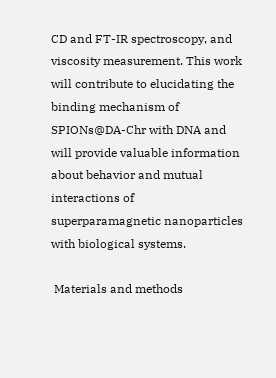CD and FT-IR spectroscopy, and viscosity measurement. This work will contribute to elucidating the binding mechanism of SPIONs@DA-Chr with DNA and will provide valuable information about behavior and mutual interactions of superparamagnetic nanoparticles with biological systems.

 Materials and methods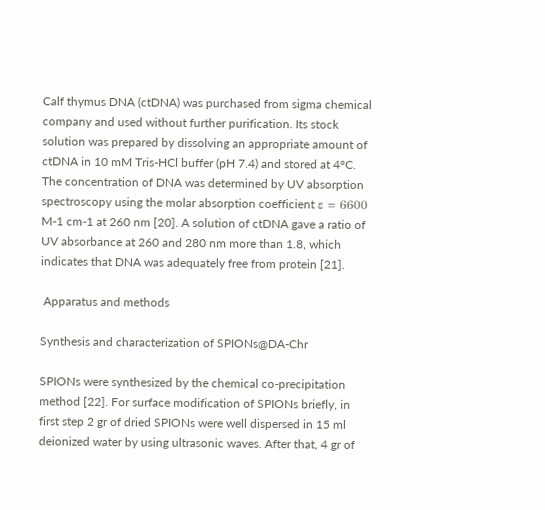Calf thymus DNA (ctDNA) was purchased from sigma chemical company and used without further purification. Its stock solution was prepared by dissolving an appropriate amount of ctDNA in 10 mM Tris-HCl buffer (pH 7.4) and stored at 4°C. The concentration of DNA was determined by UV absorption spectroscopy using the molar absorption coefficient ε = 6600 M-1 cm-1 at 260 nm [20]. A solution of ctDNA gave a ratio of UV absorbance at 260 and 280 nm more than 1.8, which indicates that DNA was adequately free from protein [21].

 Apparatus and methods

Synthesis and characterization of SPIONs@DA-Chr

SPIONs were synthesized by the chemical co-precipitation method [22]. For surface modification of SPIONs briefly, in first step 2 gr of dried SPIONs were well dispersed in 15 ml deionized water by using ultrasonic waves. After that, 4 gr of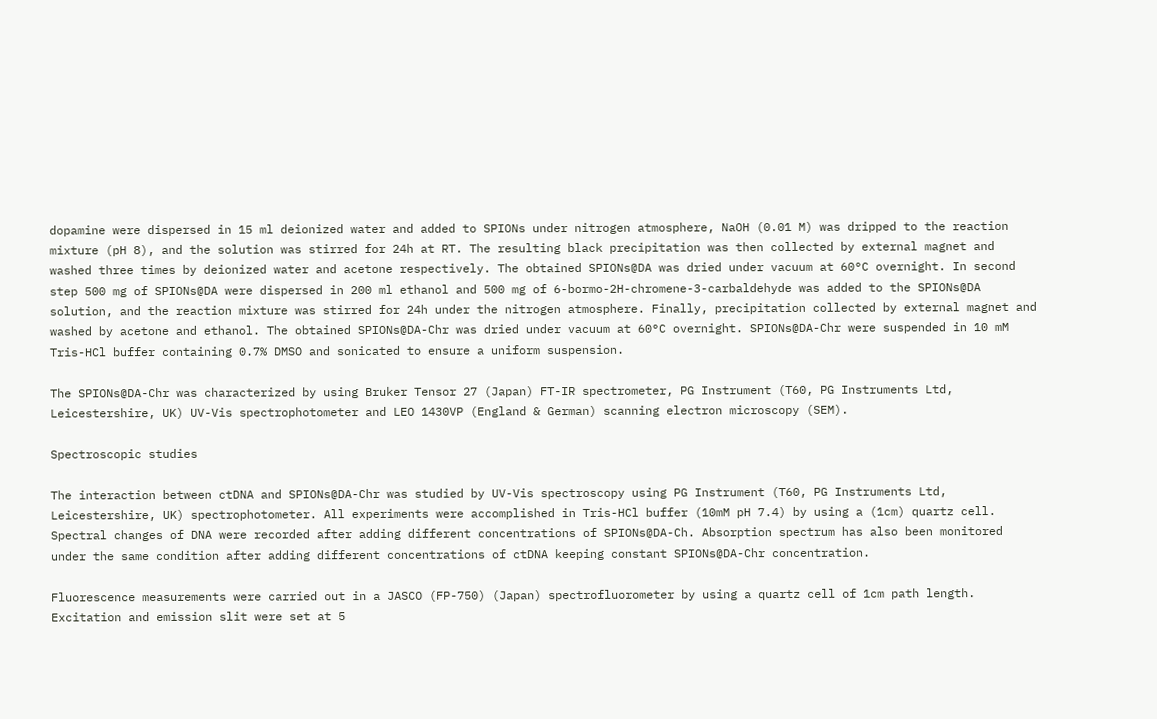dopamine were dispersed in 15 ml deionized water and added to SPIONs under nitrogen atmosphere, NaOH (0.01 M) was dripped to the reaction mixture (pH 8), and the solution was stirred for 24h at RT. The resulting black precipitation was then collected by external magnet and washed three times by deionized water and acetone respectively. The obtained SPIONs@DA was dried under vacuum at 60°C overnight. In second step 500 mg of SPIONs@DA were dispersed in 200 ml ethanol and 500 mg of 6-bormo-2H-chromene-3-carbaldehyde was added to the SPIONs@DA solution, and the reaction mixture was stirred for 24h under the nitrogen atmosphere. Finally, precipitation collected by external magnet and washed by acetone and ethanol. The obtained SPIONs@DA-Chr was dried under vacuum at 60°C overnight. SPIONs@DA-Chr were suspended in 10 mM Tris-HCl buffer containing 0.7% DMSO and sonicated to ensure a uniform suspension.

The SPIONs@DA-Chr was characterized by using Bruker Tensor 27 (Japan) FT-IR spectrometer, PG Instrument (T60, PG Instruments Ltd, Leicestershire, UK) UV-Vis spectrophotometer and LEO 1430VP (England & German) scanning electron microscopy (SEM).

Spectroscopic studies

The interaction between ctDNA and SPIONs@DA-Chr was studied by UV-Vis spectroscopy using PG Instrument (T60, PG Instruments Ltd, Leicestershire, UK) spectrophotometer. All experiments were accomplished in Tris-HCl buffer (10mM pH 7.4) by using a (1cm) quartz cell. Spectral changes of DNA were recorded after adding different concentrations of SPIONs@DA-Ch. Absorption spectrum has also been monitored under the same condition after adding different concentrations of ctDNA keeping constant SPIONs@DA-Chr concentration.

Fluorescence measurements were carried out in a JASCO (FP-750) (Japan) spectrofluorometer by using a quartz cell of 1cm path length. Excitation and emission slit were set at 5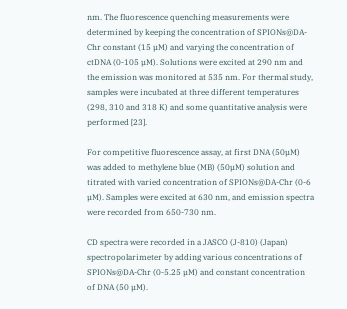nm. The fluorescence quenching measurements were determined by keeping the concentration of SPIONs@DA-Chr constant (15 µM) and varying the concentration of ctDNA (0-105 µM). Solutions were excited at 290 nm and the emission was monitored at 535 nm. For thermal study, samples were incubated at three different temperatures (298, 310 and 318 K) and some quantitative analysis were performed [23].

For competitive fluorescence assay, at first DNA (50µM) was added to methylene blue (MB) (50µM) solution and titrated with varied concentration of SPIONs@DA-Chr (0-6 µM). Samples were excited at 630 nm, and emission spectra were recorded from 650-730 nm.

CD spectra were recorded in a JASCO (J-810) (Japan) spectropolarimeter by adding various concentrations of SPIONs@DA-Chr (0-5.25 µM) and constant concentration of DNA (50 µM).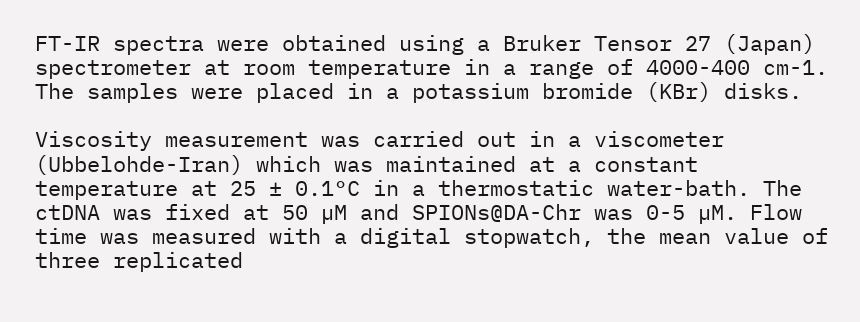FT-IR spectra were obtained using a Bruker Tensor 27 (Japan) spectrometer at room temperature in a range of 4000-400 cm-1. The samples were placed in a potassium bromide (KBr) disks.

Viscosity measurement was carried out in a viscometer (Ubbelohde-Iran) which was maintained at a constant temperature at 25 ± 0.1°C in a thermostatic water-bath. The ctDNA was fixed at 50 µM and SPIONs@DA-Chr was 0-5 µM. Flow time was measured with a digital stopwatch, the mean value of three replicated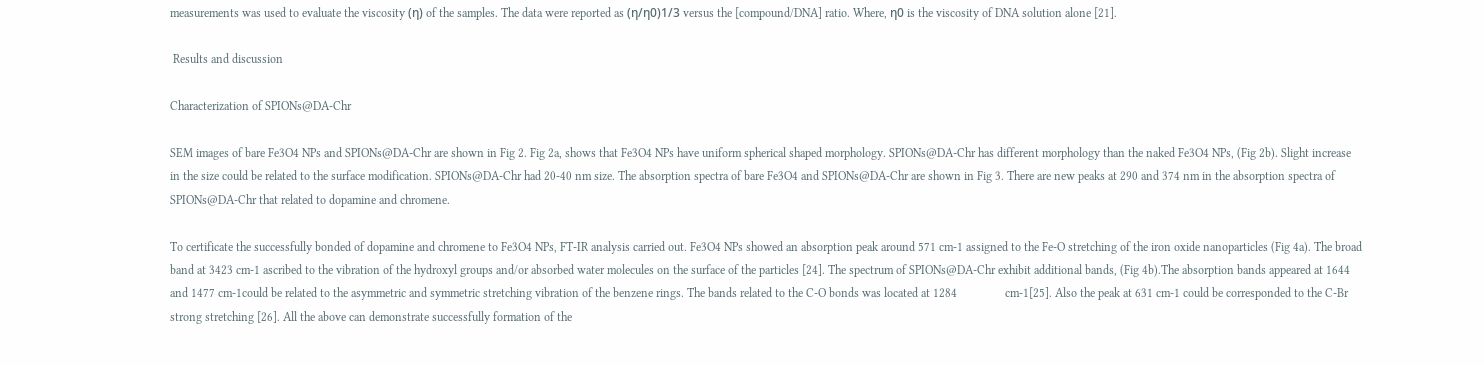measurements was used to evaluate the viscosity (η) of the samples. The data were reported as (η/η0)1/3 versus the [compound/DNA] ratio. Where, η0 is the viscosity of DNA solution alone [21].

 Results and discussion

Characterization of SPIONs@DA-Chr

SEM images of bare Fe3O4 NPs and SPIONs@DA-Chr are shown in Fig 2. Fig 2a, shows that Fe3O4 NPs have uniform spherical shaped morphology. SPIONs@DA-Chr has different morphology than the naked Fe3O4 NPs, (Fig 2b). Slight increase in the size could be related to the surface modification. SPIONs@DA-Chr had 20-40 nm size. The absorption spectra of bare Fe3O4 and SPIONs@DA-Chr are shown in Fig 3. There are new peaks at 290 and 374 nm in the absorption spectra of SPIONs@DA-Chr that related to dopamine and chromene.

To certificate the successfully bonded of dopamine and chromene to Fe3O4 NPs, FT-IR analysis carried out. Fe3O4 NPs showed an absorption peak around 571 cm-1 assigned to the Fe-O stretching of the iron oxide nanoparticles (Fig 4a). The broad band at 3423 cm-1 ascribed to the vibration of the hydroxyl groups and/or absorbed water molecules on the surface of the particles [24]. The spectrum of SPIONs@DA-Chr exhibit additional bands, (Fig 4b).The absorption bands appeared at 1644 and 1477 cm-1could be related to the asymmetric and symmetric stretching vibration of the benzene rings. The bands related to the C-O bonds was located at 1284                cm-1[25]. Also the peak at 631 cm-1 could be corresponded to the C-Br strong stretching [26]. All the above can demonstrate successfully formation of the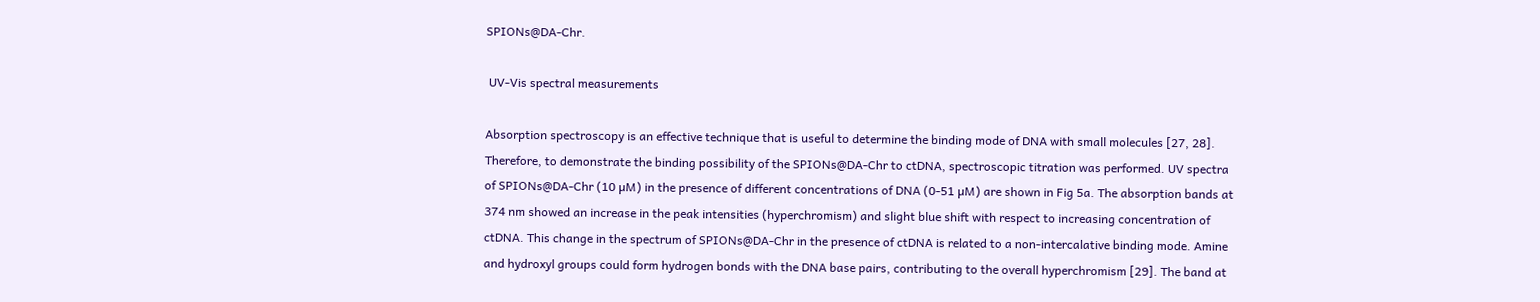SPIONs@DA-Chr.

 UV-Vis spectral measurements

Absorption spectroscopy is an effective technique that is useful to determine the binding mode of DNA with small molecules [27, 28]. Therefore, to demonstrate the binding possibility of the SPIONs@DA-Chr to ctDNA, spectroscopic titration was performed. UV spectra of SPIONs@DA-Chr (10 µM) in the presence of different concentrations of DNA (0-51 µM) are shown in Fig 5a. The absorption bands at 374 nm showed an increase in the peak intensities (hyperchromism) and slight blue shift with respect to increasing concentration of ctDNA. This change in the spectrum of SPIONs@DA-Chr in the presence of ctDNA is related to a non-intercalative binding mode. Amine and hydroxyl groups could form hydrogen bonds with the DNA base pairs, contributing to the overall hyperchromism [29]. The band at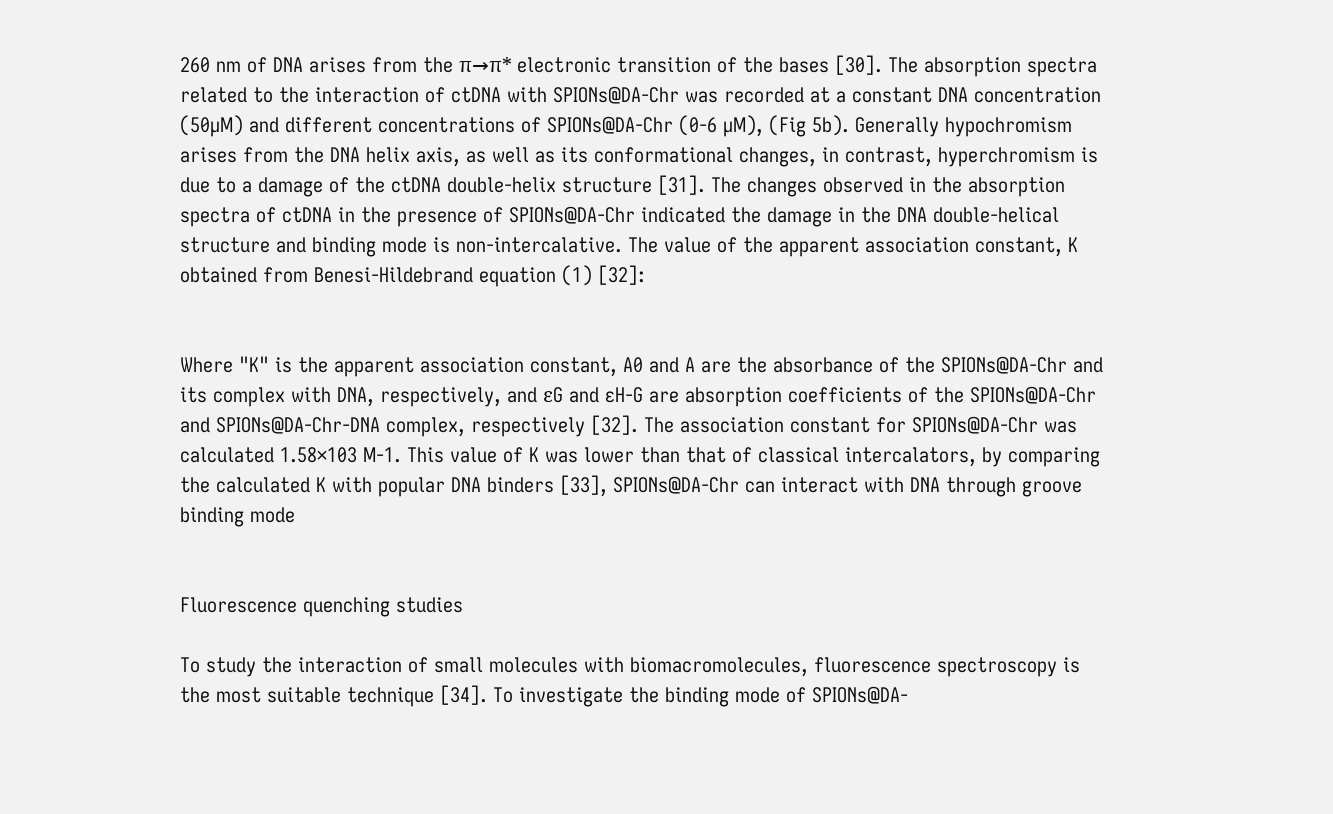260 nm of DNA arises from the π→π* electronic transition of the bases [30]. The absorption spectra related to the interaction of ctDNA with SPIONs@DA-Chr was recorded at a constant DNA concentration (50µM) and different concentrations of SPIONs@DA-Chr (0-6 µM), (Fig 5b). Generally hypochromism arises from the DNA helix axis, as well as its conformational changes, in contrast, hyperchromism is due to a damage of the ctDNA double-helix structure [31]. The changes observed in the absorption spectra of ctDNA in the presence of SPIONs@DA-Chr indicated the damage in the DNA double-helical structure and binding mode is non-intercalative. The value of the apparent association constant, K obtained from Benesi-Hildebrand equation (1) [32]:


Where "K" is the apparent association constant, A0 and A are the absorbance of the SPIONs@DA-Chr and its complex with DNA, respectively, and εG and ɛH-G are absorption coefficients of the SPIONs@DA-Chr and SPIONs@DA-Chr-DNA complex, respectively [32]. The association constant for SPIONs@DA-Chr was calculated 1.58×103 M-1. This value of K was lower than that of classical intercalators, by comparing the calculated K with popular DNA binders [33], SPIONs@DA-Chr can interact with DNA through groove binding mode


Fluorescence quenching studies

To study the interaction of small molecules with biomacromolecules, fluorescence spectroscopy is the most suitable technique [34]. To investigate the binding mode of SPIONs@DA-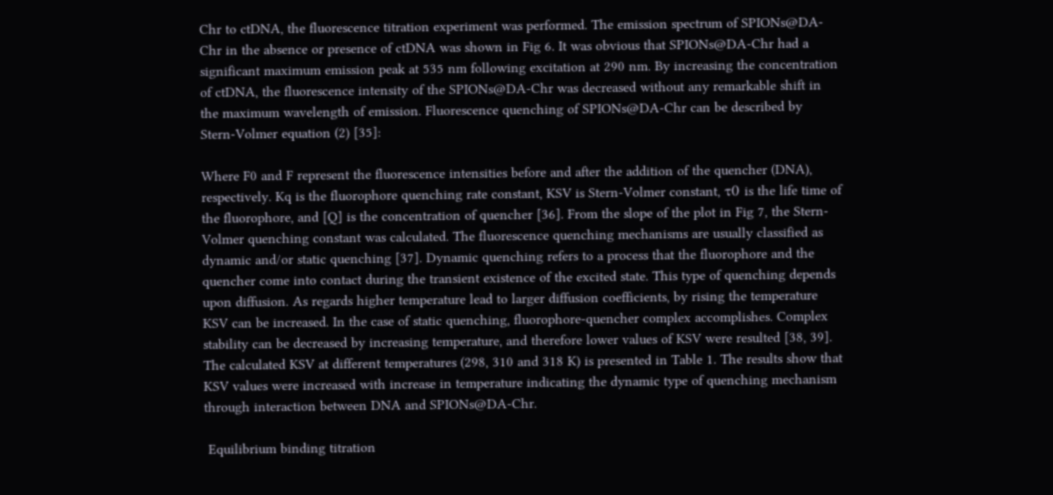Chr to ctDNA, the fluorescence titration experiment was performed. The emission spectrum of SPIONs@DA-Chr in the absence or presence of ctDNA was shown in Fig 6. It was obvious that SPIONs@DA-Chr had a significant maximum emission peak at 535 nm following excitation at 290 nm. By increasing the concentration of ctDNA, the fluorescence intensity of the SPIONs@DA-Chr was decreased without any remarkable shift in the maximum wavelength of emission. Fluorescence quenching of SPIONs@DA-Chr can be described by Stern-Volmer equation (2) [35]:

Where F0 and F represent the fluorescence intensities before and after the addition of the quencher (DNA), respectively. Kq is the fluorophore quenching rate constant, KSV is Stern-Volmer constant, τ0 is the life time of the fluorophore, and [Q] is the concentration of quencher [36]. From the slope of the plot in Fig 7, the Stern-Volmer quenching constant was calculated. The fluorescence quenching mechanisms are usually classified as dynamic and/or static quenching [37]. Dynamic quenching refers to a process that the fluorophore and the quencher come into contact during the transient existence of the excited state. This type of quenching depends upon diffusion. As regards higher temperature lead to larger diffusion coefficients, by rising the temperature KSV can be increased. In the case of static quenching, fluorophore-quencher complex accomplishes. Complex stability can be decreased by increasing temperature, and therefore lower values of KSV were resulted [38, 39]. The calculated KSV at different temperatures (298, 310 and 318 K) is presented in Table 1. The results show that KSV values were increased with increase in temperature indicating the dynamic type of quenching mechanism through interaction between DNA and SPIONs@DA-Chr.

 Equilibrium binding titration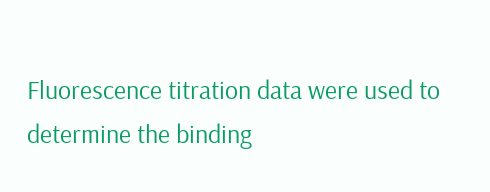Fluorescence titration data were used to determine the binding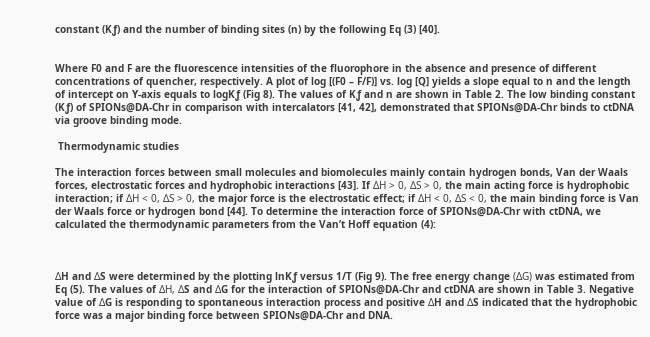constant (Kƒ) and the number of binding sites (n) by the following Eq (3) [40].


Where F0 and F are the fluorescence intensities of the fluorophore in the absence and presence of different concentrations of quencher, respectively. A plot of log [(F0 – F/F)] vs. log [Q] yields a slope equal to n and the length of intercept on Y-axis equals to logKƒ (Fig 8). The values of Kƒ and n are shown in Table 2. The low binding constant (Kƒ) of SPIONs@DA-Chr in comparison with intercalators [41, 42], demonstrated that SPIONs@DA-Chr binds to ctDNA via groove binding mode.

 Thermodynamic studies

The interaction forces between small molecules and biomolecules mainly contain hydrogen bonds, Van der Waals forces, electrostatic forces and hydrophobic interactions [43]. If ΔH > 0, ΔS > 0, the main acting force is hydrophobic interaction; if ΔH < 0, ΔS > 0, the major force is the electrostatic effect; if ΔH < 0, ΔS < 0, the main binding force is Van der Waals force or hydrogen bond [44]. To determine the interaction force of SPIONs@DA-Chr with ctDNA, we calculated the thermodynamic parameters from the Van’t Hoff equation (4):



ΔH and ΔS were determined by the plotting lnKƒ versus 1/T (Fig 9). The free energy change (ΔG) was estimated from Eq (5). The values of ΔH, ΔS and ΔG for the interaction of SPIONs@DA-Chr and ctDNA are shown in Table 3. Negative value of ΔG is responding to spontaneous interaction process and positive ΔH and ΔS indicated that the hydrophobic force was a major binding force between SPIONs@DA-Chr and DNA.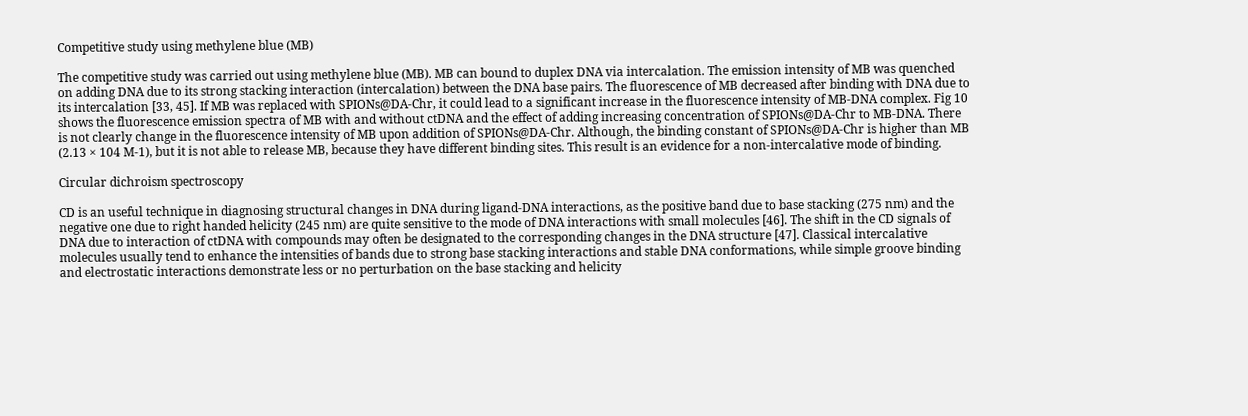Competitive study using methylene blue (MB)

The competitive study was carried out using methylene blue (MB). MB can bound to duplex DNA via intercalation. The emission intensity of MB was quenched on adding DNA due to its strong stacking interaction (intercalation) between the DNA base pairs. The fluorescence of MB decreased after binding with DNA due to its intercalation [33, 45]. If MB was replaced with SPIONs@DA-Chr, it could lead to a significant increase in the fluorescence intensity of MB-DNA complex. Fig 10 shows the fluorescence emission spectra of MB with and without ctDNA and the effect of adding increasing concentration of SPIONs@DA-Chr to MB-DNA. There is not clearly change in the fluorescence intensity of MB upon addition of SPIONs@DA-Chr. Although, the binding constant of SPIONs@DA-Chr is higher than MB (2.13 × 104 M-1), but it is not able to release MB, because they have different binding sites. This result is an evidence for a non-intercalative mode of binding.

Circular dichroism spectroscopy

CD is an useful technique in diagnosing structural changes in DNA during ligand-DNA interactions, as the positive band due to base stacking (275 nm) and the negative one due to right handed helicity (245 nm) are quite sensitive to the mode of DNA interactions with small molecules [46]. The shift in the CD signals of DNA due to interaction of ctDNA with compounds may often be designated to the corresponding changes in the DNA structure [47]. Classical intercalative molecules usually tend to enhance the intensities of bands due to strong base stacking interactions and stable DNA conformations, while simple groove binding and electrostatic interactions demonstrate less or no perturbation on the base stacking and helicity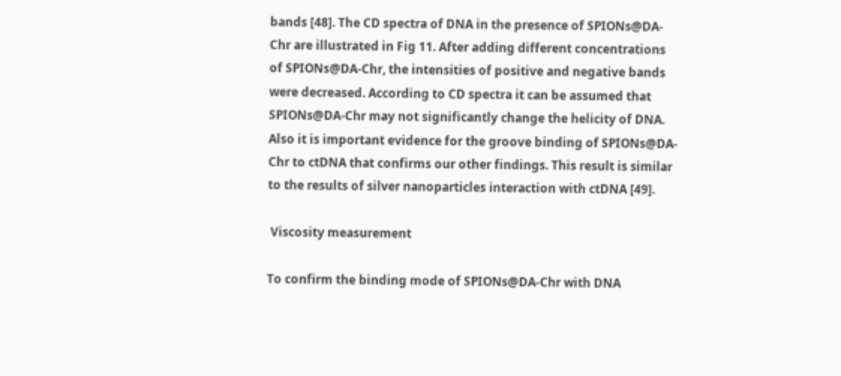bands [48]. The CD spectra of DNA in the presence of SPIONs@DA-Chr are illustrated in Fig 11. After adding different concentrations of SPIONs@DA-Chr, the intensities of positive and negative bands were decreased. According to CD spectra it can be assumed that SPIONs@DA-Chr may not significantly change the helicity of DNA. Also it is important evidence for the groove binding of SPIONs@DA-Chr to ctDNA that confirms our other findings. This result is similar to the results of silver nanoparticles interaction with ctDNA [49].

 Viscosity measurement

To confirm the binding mode of SPIONs@DA-Chr with DNA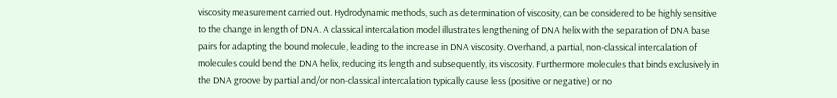viscosity measurement carried out. Hydrodynamic methods, such as determination of viscosity, can be considered to be highly sensitive to the change in length of DNA. A classical intercalation model illustrates lengthening of DNA helix with the separation of DNA base pairs for adapting the bound molecule, leading to the increase in DNA viscosity. Overhand, a partial, non-classical intercalation of molecules could bend the DNA helix, reducing its length and subsequently, its viscosity. Furthermore molecules that binds exclusively in the DNA groove by partial and/or non-classical intercalation typically cause less (positive or negative) or no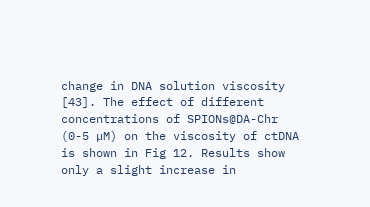change in DNA solution viscosity [43]. The effect of different concentrations of SPIONs@DA-Chr (0-5 µM) on the viscosity of ctDNA is shown in Fig 12. Results show only a slight increase in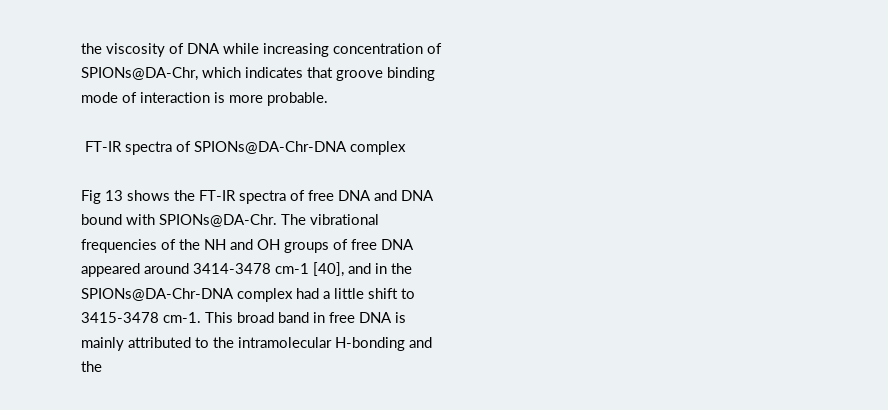the viscosity of DNA while increasing concentration of SPIONs@DA-Chr, which indicates that groove binding mode of interaction is more probable.

 FT-IR spectra of SPIONs@DA-Chr-DNA complex

Fig 13 shows the FT-IR spectra of free DNA and DNA bound with SPIONs@DA-Chr. The vibrational frequencies of the NH and OH groups of free DNA appeared around 3414-3478 cm-1 [40], and in the SPIONs@DA-Chr-DNA complex had a little shift to 3415-3478 cm-1. This broad band in free DNA is mainly attributed to the intramolecular H-bonding and the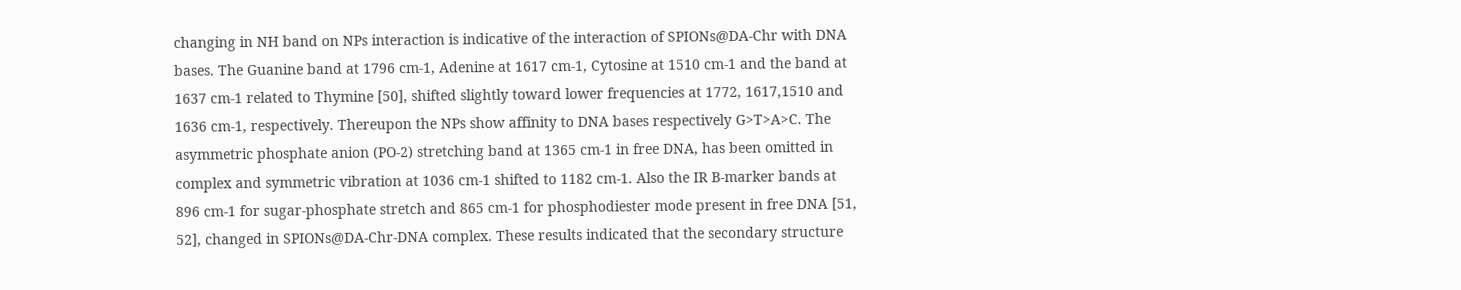changing in NH band on NPs interaction is indicative of the interaction of SPIONs@DA-Chr with DNA bases. The Guanine band at 1796 cm-1, Adenine at 1617 cm-1, Cytosine at 1510 cm-1 and the band at 1637 cm-1 related to Thymine [50], shifted slightly toward lower frequencies at 1772, 1617,1510 and 1636 cm-1, respectively. Thereupon the NPs show affinity to DNA bases respectively G>T>A>C. The asymmetric phosphate anion (PO-2) stretching band at 1365 cm-1 in free DNA, has been omitted in complex and symmetric vibration at 1036 cm-1 shifted to 1182 cm-1. Also the IR B-marker bands at 896 cm-1 for sugar-phosphate stretch and 865 cm-1 for phosphodiester mode present in free DNA [51, 52], changed in SPIONs@DA-Chr-DNA complex. These results indicated that the secondary structure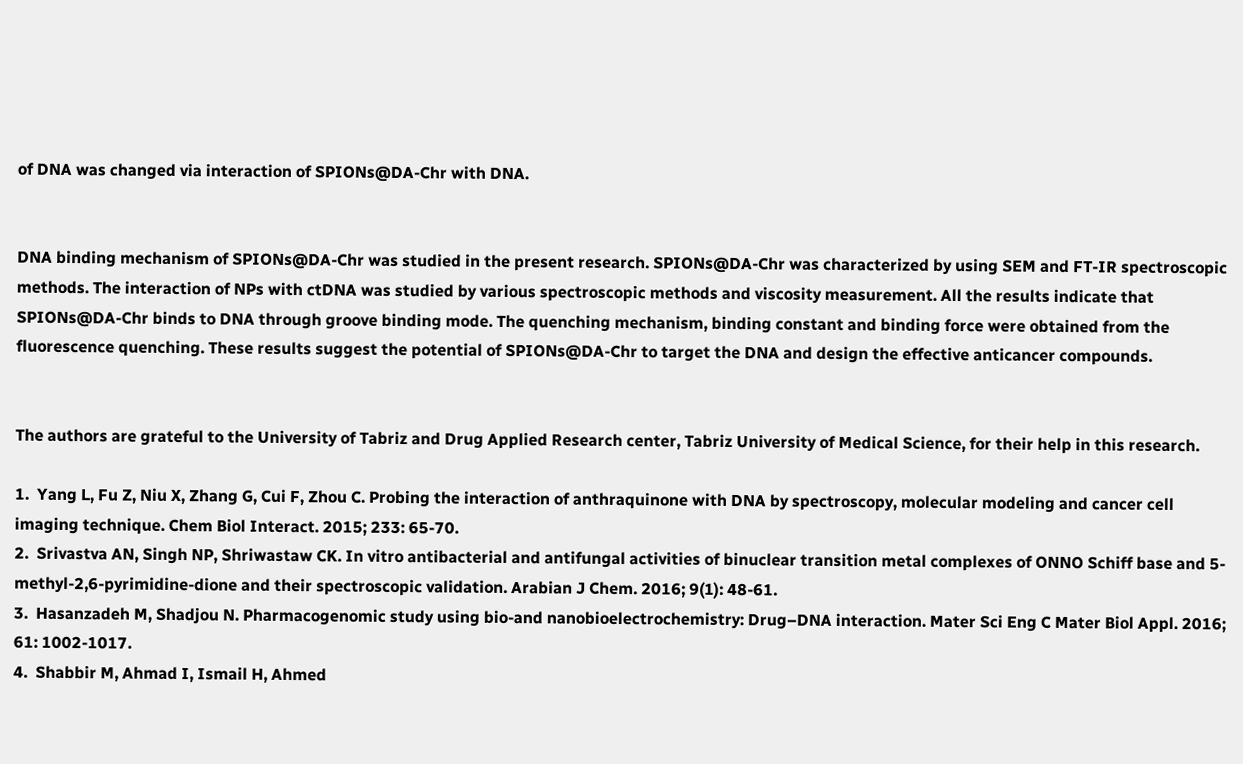of DNA was changed via interaction of SPIONs@DA-Chr with DNA.


DNA binding mechanism of SPIONs@DA-Chr was studied in the present research. SPIONs@DA-Chr was characterized by using SEM and FT-IR spectroscopic methods. The interaction of NPs with ctDNA was studied by various spectroscopic methods and viscosity measurement. All the results indicate that SPIONs@DA-Chr binds to DNA through groove binding mode. The quenching mechanism, binding constant and binding force were obtained from the fluorescence quenching. These results suggest the potential of SPIONs@DA-Chr to target the DNA and design the effective anticancer compounds.


The authors are grateful to the University of Tabriz and Drug Applied Research center, Tabriz University of Medical Science, for their help in this research.

1.  Yang L, Fu Z, Niu X, Zhang G, Cui F, Zhou C. Probing the interaction of anthraquinone with DNA by spectroscopy, molecular modeling and cancer cell imaging technique. Chem Biol Interact. 2015; 233: 65-70.
2.  Srivastva AN, Singh NP, Shriwastaw CK. In vitro antibacterial and antifungal activities of binuclear transition metal complexes of ONNO Schiff base and 5-methyl-2,6-pyrimidine-dione and their spectroscopic validation. Arabian J Chem. 2016; 9(1): 48-61.
3.  Hasanzadeh M, Shadjou N. Pharmacogenomic study using bio-and nanobioelectrochemistry: Drug–DNA interaction. Mater Sci Eng C Mater Biol Appl. 2016; 61: 1002-1017.
4.  Shabbir M, Ahmad I, Ismail H, Ahmed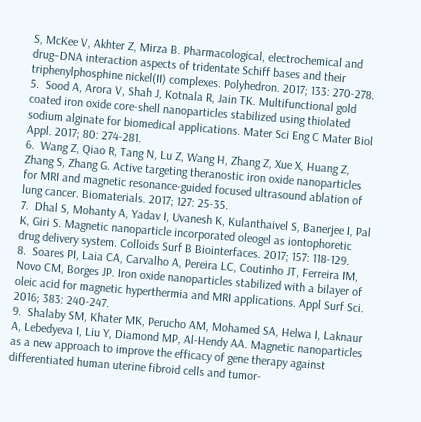S, McKee V, Akhter Z, Mirza B. Pharmacological, electrochemical and drug–DNA interaction aspects of tridentate Schiff bases and their triphenylphosphine nickel(II) complexes. Polyhedron. 2017; 133: 270-278.
5.  Sood A, Arora V, Shah J, Kotnala R, Jain TK. Multifunctional gold coated iron oxide core-shell nanoparticles stabilized using thiolated sodium alginate for biomedical applications. Mater Sci Eng C Mater Biol Appl. 2017; 80: 274-281.
6.  Wang Z, Qiao R, Tang N, Lu Z, Wang H, Zhang Z, Xue X, Huang Z, Zhang S, Zhang G. Active targeting theranostic iron oxide nanoparticles for MRI and magnetic resonance-guided focused ultrasound ablation of lung cancer. Biomaterials. 2017; 127: 25-35.
7.  Dhal S, Mohanty A, Yadav I, Uvanesh K, Kulanthaivel S, Banerjee I, Pal K, Giri S. Magnetic nanoparticle incorporated oleogel as iontophoretic drug delivery system. Colloids Surf B Biointerfaces. 2017; 157: 118-129.
8.  Soares PI, Laia CA, Carvalho A, Pereira LC, Coutinho JT, Ferreira IM, Novo CM, Borges JP. Iron oxide nanoparticles stabilized with a bilayer of oleic acid for magnetic hyperthermia and MRI applications. Appl Surf Sci. 2016; 383: 240-247.
9.  Shalaby SM, Khater MK, Perucho AM, Mohamed SA, Helwa I, Laknaur A, Lebedyeva I, Liu Y, Diamond MP, Al-Hendy AA. Magnetic nanoparticles as a new approach to improve the efficacy of gene therapy against differentiated human uterine fibroid cells and tumor-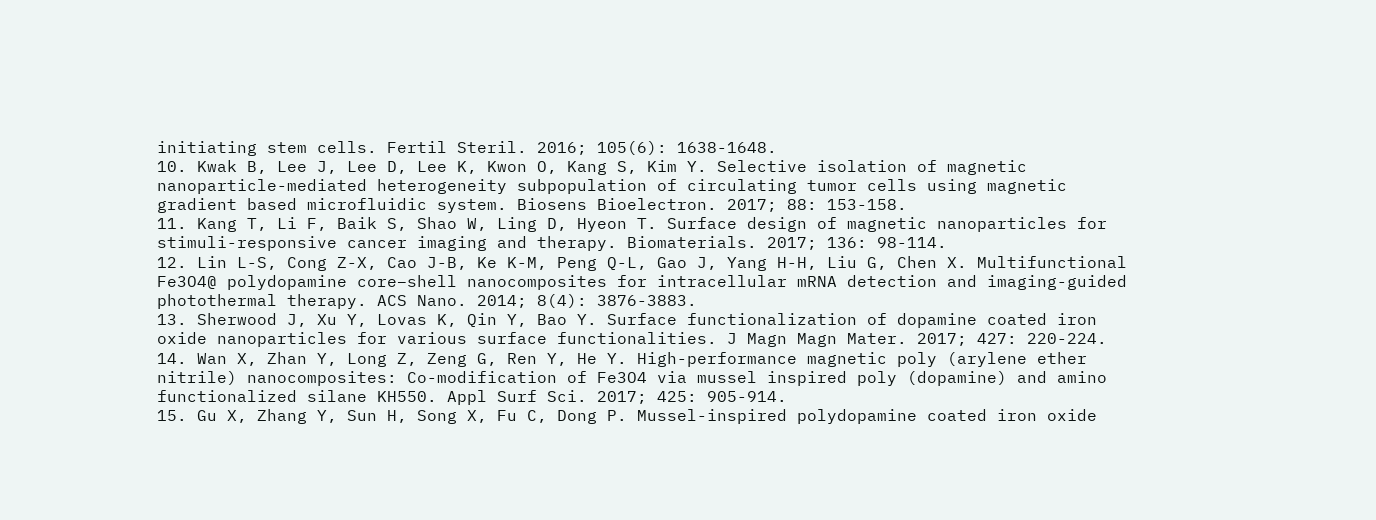initiating stem cells. Fertil Steril. 2016; 105(6): 1638-1648.
10. Kwak B, Lee J, Lee D, Lee K, Kwon O, Kang S, Kim Y. Selective isolation of magnetic nanoparticle-mediated heterogeneity subpopulation of circulating tumor cells using magnetic gradient based microfluidic system. Biosens Bioelectron. 2017; 88: 153-158.
11. Kang T, Li F, Baik S, Shao W, Ling D, Hyeon T. Surface design of magnetic nanoparticles for stimuli-responsive cancer imaging and therapy. Biomaterials. 2017; 136: 98-114.
12. Lin L-S, Cong Z-X, Cao J-B, Ke K-M, Peng Q-L, Gao J, Yang H-H, Liu G, Chen X. Multifunctional Fe3O4@ polydopamine core–shell nanocomposites for intracellular mRNA detection and imaging-guided photothermal therapy. ACS Nano. 2014; 8(4): 3876-3883.
13. Sherwood J, Xu Y, Lovas K, Qin Y, Bao Y. Surface functionalization of dopamine coated iron oxide nanoparticles for various surface functionalities. J Magn Magn Mater. 2017; 427: 220-224.
14. Wan X, Zhan Y, Long Z, Zeng G, Ren Y, He Y. High-performance magnetic poly (arylene ether nitrile) nanocomposites: Co-modification of Fe3O4 via mussel inspired poly (dopamine) and amino functionalized silane KH550. Appl Surf Sci. 2017; 425: 905-914.
15. Gu X, Zhang Y, Sun H, Song X, Fu C, Dong P. Mussel-inspired polydopamine coated iron oxide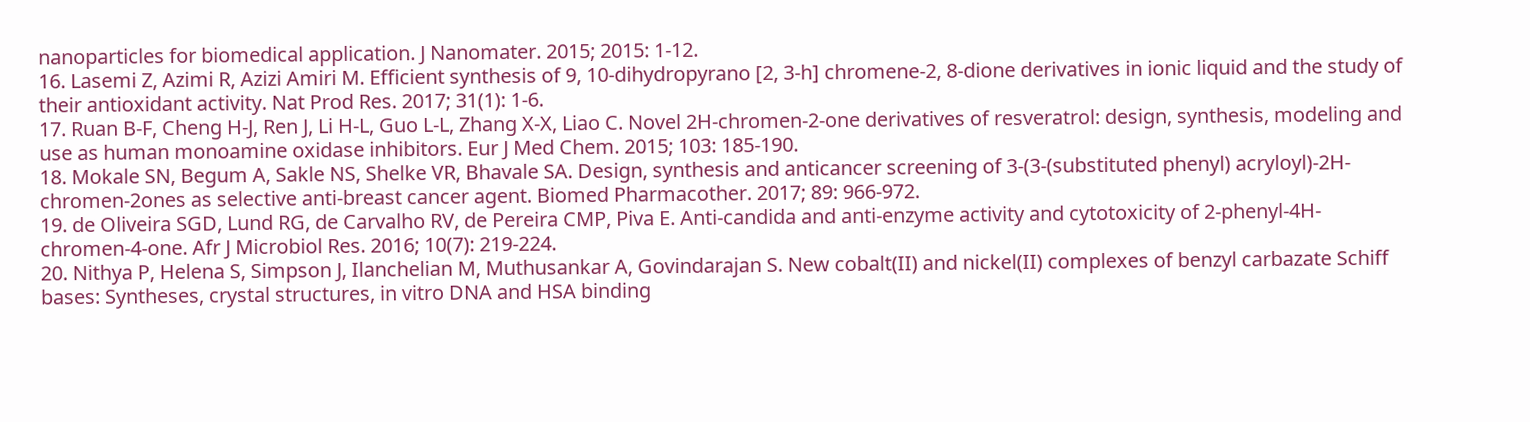nanoparticles for biomedical application. J Nanomater. 2015; 2015: 1-12.
16. Lasemi Z, Azimi R, Azizi Amiri M. Efficient synthesis of 9, 10-dihydropyrano [2, 3-h] chromene-2, 8-dione derivatives in ionic liquid and the study of their antioxidant activity. Nat Prod Res. 2017; 31(1): 1-6.
17. Ruan B-F, Cheng H-J, Ren J, Li H-L, Guo L-L, Zhang X-X, Liao C. Novel 2H-chromen-2-one derivatives of resveratrol: design, synthesis, modeling and use as human monoamine oxidase inhibitors. Eur J Med Chem. 2015; 103: 185-190.
18. Mokale SN, Begum A, Sakle NS, Shelke VR, Bhavale SA. Design, synthesis and anticancer screening of 3-(3-(substituted phenyl) acryloyl)-2H-chromen-2ones as selective anti-breast cancer agent. Biomed Pharmacother. 2017; 89: 966-972.
19. de Oliveira SGD, Lund RG, de Carvalho RV, de Pereira CMP, Piva E. Anti-candida and anti-enzyme activity and cytotoxicity of 2-phenyl-4H-chromen-4-one. Afr J Microbiol Res. 2016; 10(7): 219-224.
20. Nithya P, Helena S, Simpson J, Ilanchelian M, Muthusankar A, Govindarajan S. New cobalt(II) and nickel(II) complexes of benzyl carbazate Schiff bases: Syntheses, crystal structures, in vitro DNA and HSA binding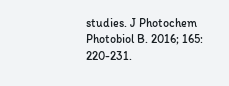studies. J Photochem Photobiol B. 2016; 165: 220-231.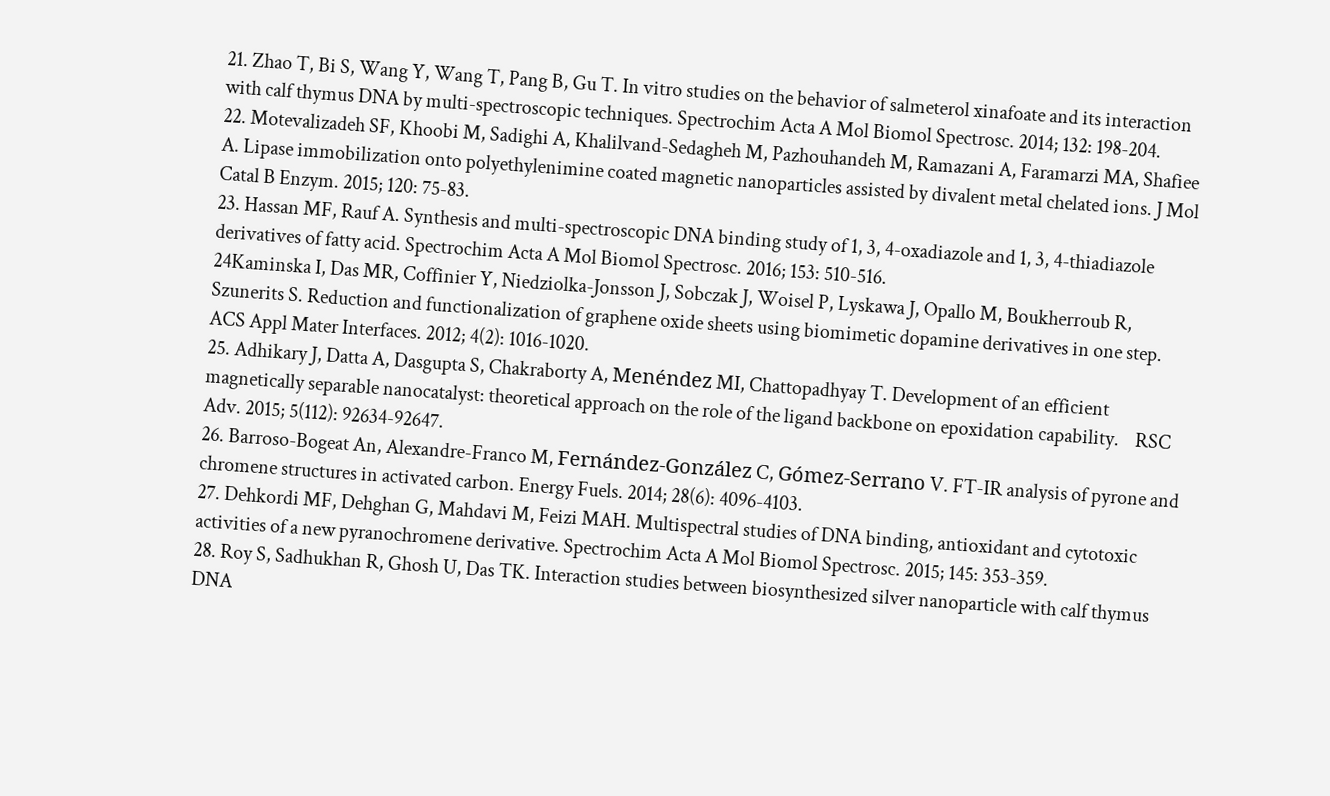21. Zhao T, Bi S, Wang Y, Wang T, Pang B, Gu T. In vitro studies on the behavior of salmeterol xinafoate and its interaction with calf thymus DNA by multi-spectroscopic techniques. Spectrochim Acta A Mol Biomol Spectrosc. 2014; 132: 198-204.
22. Motevalizadeh SF, Khoobi M, Sadighi A, Khalilvand-Sedagheh M, Pazhouhandeh M, Ramazani A, Faramarzi MA, Shafiee A. Lipase immobilization onto polyethylenimine coated magnetic nanoparticles assisted by divalent metal chelated ions. J Mol Catal B Enzym. 2015; 120: 75-83.
23. Hassan MF, Rauf A. Synthesis and multi-spectroscopic DNA binding study of 1, 3, 4-oxadiazole and 1, 3, 4-thiadiazole derivatives of fatty acid. Spectrochim Acta A Mol Biomol Spectrosc. 2016; 153: 510-516.
24Kaminska I, Das MR, Coffinier Y, Niedziolka-Jonsson J, Sobczak J, Woisel P, Lyskawa J, Opallo M, Boukherroub R, Szunerits S. Reduction and functionalization of graphene oxide sheets using biomimetic dopamine derivatives in one step.    ACS Appl Mater Interfaces. 2012; 4(2): 1016-1020.
25. Adhikary J, Datta A, Dasgupta S, Chakraborty A, Menéndez MI, Chattopadhyay T. Development of an efficient magnetically separable nanocatalyst: theoretical approach on the role of the ligand backbone on epoxidation capability.    RSC Adv. 2015; 5(112): 92634-92647.
26. Barroso-Bogeat An, Alexandre-Franco M, Fernández-González C, Gómez-Serrano V. FT-IR analysis of pyrone and chromene structures in activated carbon. Energy Fuels. 2014; 28(6): 4096-4103.
27. Dehkordi MF, Dehghan G, Mahdavi M, Feizi MAH. Multispectral studies of DNA binding, antioxidant and cytotoxic activities of a new pyranochromene derivative. Spectrochim Acta A Mol Biomol Spectrosc. 2015; 145: 353-359.
28. Roy S, Sadhukhan R, Ghosh U, Das TK. Interaction studies between biosynthesized silver nanoparticle with calf thymus DNA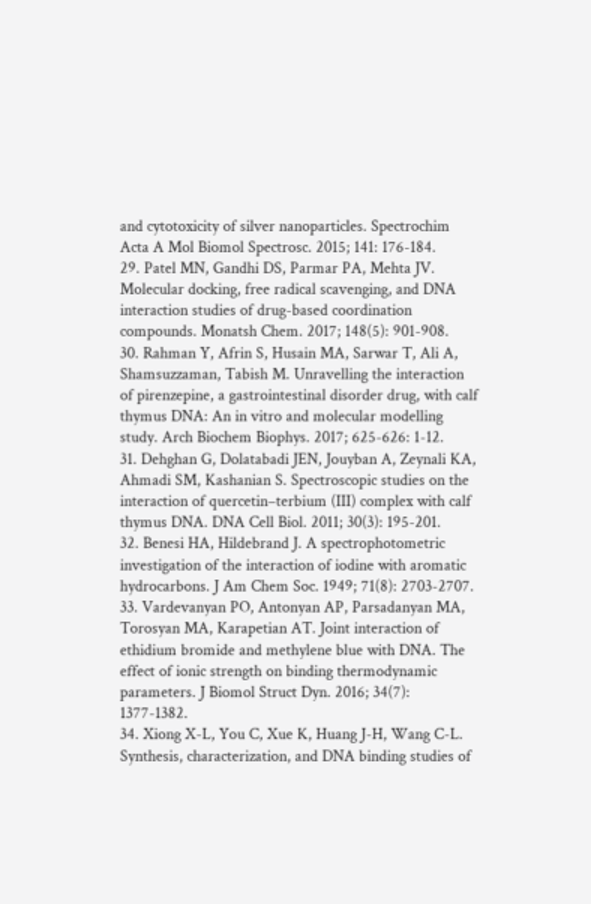and cytotoxicity of silver nanoparticles. Spectrochim Acta A Mol Biomol Spectrosc. 2015; 141: 176-184.
29. Patel MN, Gandhi DS, Parmar PA, Mehta JV. Molecular docking, free radical scavenging, and DNA interaction studies of drug-based coordination compounds. Monatsh Chem. 2017; 148(5): 901-908.
30. Rahman Y, Afrin S, Husain MA, Sarwar T, Ali A, Shamsuzzaman, Tabish M. Unravelling the interaction of pirenzepine, a gastrointestinal disorder drug, with calf thymus DNA: An in vitro and molecular modelling study. Arch Biochem Biophys. 2017; 625-626: 1-12.
31. Dehghan G, Dolatabadi JEN, Jouyban A, Zeynali KA, Ahmadi SM, Kashanian S. Spectroscopic studies on the interaction of quercetin–terbium (III) complex with calf thymus DNA. DNA Cell Biol. 2011; 30(3): 195-201.
32. Benesi HA, Hildebrand J. A spectrophotometric investigation of the interaction of iodine with aromatic hydrocarbons. J Am Chem Soc. 1949; 71(8): 2703-2707.
33. Vardevanyan PO, Antonyan AP, Parsadanyan MA, Torosyan MA, Karapetian AT. Joint interaction of ethidium bromide and methylene blue with DNA. The effect of ionic strength on binding thermodynamic parameters. J Biomol Struct Dyn. 2016; 34(7): 1377-1382.
34. Xiong X-L, You C, Xue K, Huang J-H, Wang C-L. Synthesis, characterization, and DNA binding studies of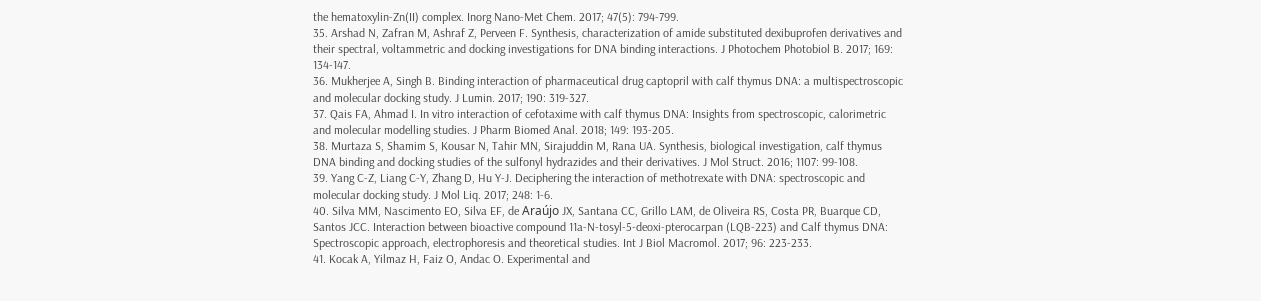the hematoxylin-Zn(II) complex. Inorg Nano-Met Chem. 2017; 47(5): 794-799.
35. Arshad N, Zafran M, Ashraf Z, Perveen F. Synthesis, characterization of amide substituted dexibuprofen derivatives and their spectral, voltammetric and docking investigations for DNA binding interactions. J Photochem Photobiol B. 2017; 169: 134-147.
36. Mukherjee A, Singh B. Binding interaction of pharmaceutical drug captopril with calf thymus DNA: a multispectroscopic and molecular docking study. J Lumin. 2017; 190: 319-327.
37. Qais FA, Ahmad I. In vitro interaction of cefotaxime with calf thymus DNA: Insights from spectroscopic, calorimetric and molecular modelling studies. J Pharm Biomed Anal. 2018; 149: 193-205.
38. Murtaza S, Shamim S, Kousar N, Tahir MN, Sirajuddin M, Rana UA. Synthesis, biological investigation, calf thymus DNA binding and docking studies of the sulfonyl hydrazides and their derivatives. J Mol Struct. 2016; 1107: 99-108.
39. Yang C-Z, Liang C-Y, Zhang D, Hu Y-J. Deciphering the interaction of methotrexate with DNA: spectroscopic and molecular docking study. J Mol Liq. 2017; 248: 1-6.
40. Silva MM, Nascimento EO, Silva EF, de Araújo JX, Santana CC, Grillo LAM, de Oliveira RS, Costa PR, Buarque CD, Santos JCC. Interaction between bioactive compound 11a-N-tosyl-5-deoxi-pterocarpan (LQB-223) and Calf thymus DNA: Spectroscopic approach, electrophoresis and theoretical studies. Int J Biol Macromol. 2017; 96: 223-233.
41. Kocak A, Yilmaz H, Faiz O, Andac O. Experimental and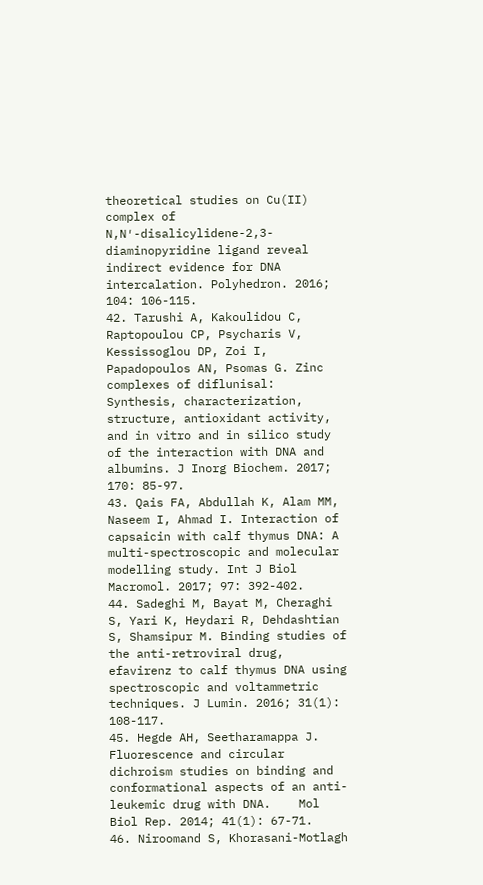theoretical studies on Cu(II) complex of N,N′-disalicylidene-2,3-diaminopyridine ligand reveal indirect evidence for DNA intercalation. Polyhedron. 2016; 104: 106-115.
42. Tarushi A, Kakoulidou C, Raptopoulou CP, Psycharis V, Kessissoglou DP, Zoi I, Papadopoulos AN, Psomas G. Zinc complexes of diflunisal: Synthesis, characterization, structure, antioxidant activity, and in vitro and in silico study of the interaction with DNA and albumins. J Inorg Biochem. 2017; 170: 85-97.
43. Qais FA, Abdullah K, Alam MM, Naseem I, Ahmad I. Interaction of capsaicin with calf thymus DNA: A multi-spectroscopic and molecular modelling study. Int J Biol Macromol. 2017; 97: 392-402.
44. Sadeghi M, Bayat M, Cheraghi S, Yari K, Heydari R, Dehdashtian S, Shamsipur M. Binding studies of the anti-retroviral drug, efavirenz to calf thymus DNA using spectroscopic and voltammetric techniques. J Lumin. 2016; 31(1): 108-117.
45. Hegde AH, Seetharamappa J. Fluorescence and circular dichroism studies on binding and conformational aspects of an anti-leukemic drug with DNA.    Mol Biol Rep. 2014; 41(1): 67-71.
46. Niroomand S, Khorasani-Motlagh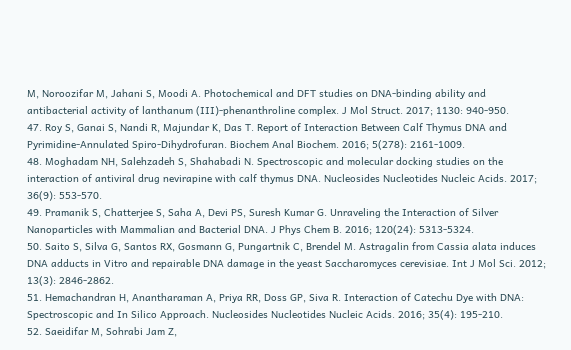M, Noroozifar M, Jahani S, Moodi A. Photochemical and DFT studies on DNA-binding ability and antibacterial activity of lanthanum (III)-phenanthroline complex. J Mol Struct. 2017; 1130: 940-950.
47. Roy S, Ganai S, Nandi R, Majundar K, Das T. Report of Interaction Between Calf Thymus DNA and Pyrimidine-Annulated Spiro-Dihydrofuran. Biochem Anal Biochem. 2016; 5(278): 2161-1009.
48. Moghadam NH, Salehzadeh S, Shahabadi N. Spectroscopic and molecular docking studies on the interaction of antiviral drug nevirapine with calf thymus DNA. Nucleosides Nucleotides Nucleic Acids. 2017; 36(9): 553-570.
49. Pramanik S, Chatterjee S, Saha A, Devi PS, Suresh Kumar G. Unraveling the Interaction of Silver Nanoparticles with Mammalian and Bacterial DNA. J Phys Chem B. 2016; 120(24): 5313-5324.
50. Saito S, Silva G, Santos RX, Gosmann G, Pungartnik C, Brendel M. Astragalin from Cassia alata induces DNA adducts in Vitro and repairable DNA damage in the yeast Saccharomyces cerevisiae. Int J Mol Sci. 2012; 13(3): 2846-2862.
51. Hemachandran H, Anantharaman A, Priya RR, Doss GP, Siva R. Interaction of Catechu Dye with DNA: Spectroscopic and In Silico Approach. Nucleosides Nucleotides Nucleic Acids. 2016; 35(4): 195-210.
52. Saeidifar M, Sohrabi Jam Z,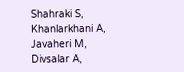Shahraki S, Khanlarkhani A, Javaheri M, Divsalar A,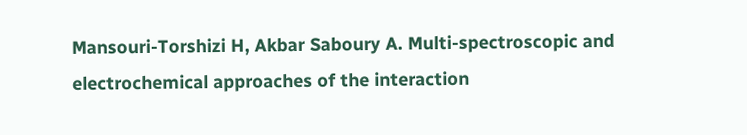Mansouri-Torshizi H, Akbar Saboury A. Multi-spectroscopic and electrochemical approaches of the interaction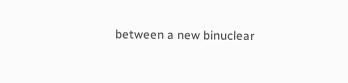between a new binuclear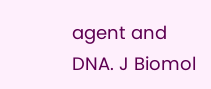agent and DNA. J Biomol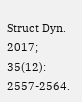Struct Dyn. 2017; 35(12): 2557-2564.